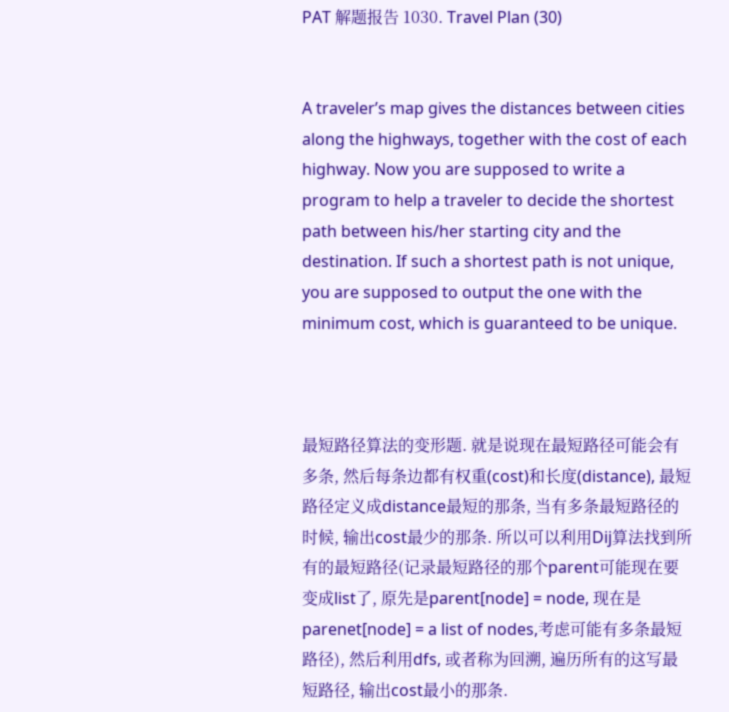PAT 解题报告 1030. Travel Plan (30)


A traveler’s map gives the distances between cities along the highways, together with the cost of each highway. Now you are supposed to write a program to help a traveler to decide the shortest path between his/her starting city and the destination. If such a shortest path is not unique, you are supposed to output the one with the minimum cost, which is guaranteed to be unique.



最短路径算法的变形题. 就是说现在最短路径可能会有多条, 然后每条边都有权重(cost)和长度(distance), 最短路径定义成distance最短的那条, 当有多条最短路径的时候, 输出cost最少的那条. 所以可以利用Dij算法找到所有的最短路径(记录最短路径的那个parent可能现在要变成list了, 原先是parent[node] = node, 现在是parenet[node] = a list of nodes,考虑可能有多条最短路径), 然后利用dfs, 或者称为回溯, 遍历所有的这写最短路径, 输出cost最小的那条.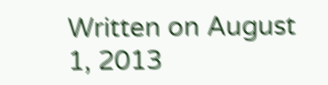Written on August 1, 2013